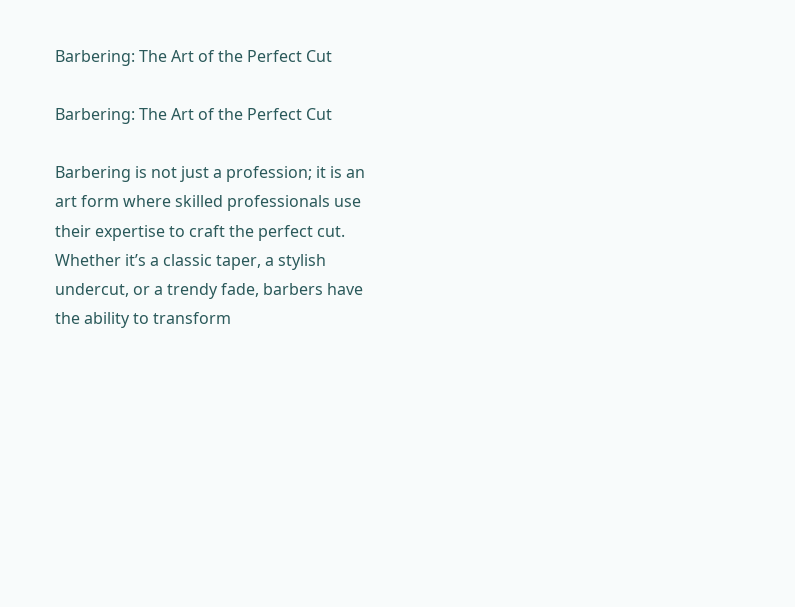Barbering: The Art of the Perfect Cut

Barbering: The Art of the Perfect Cut

Barbering is not just a profession; it is an art form where skilled professionals use their expertise to craft the perfect cut. Whether it’s a classic taper, a stylish undercut, or a trendy fade, barbers have the ability to transform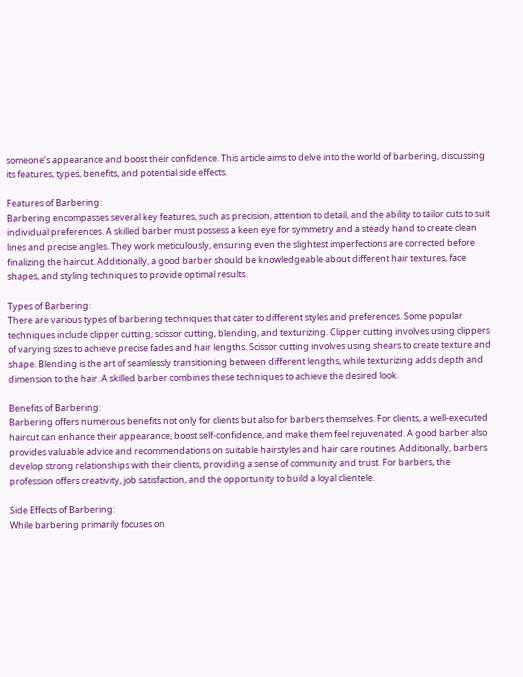someone’s appearance and boost their confidence. This article aims to delve into the world of barbering, discussing its features, types, benefits, and potential side effects.

Features of Barbering:
Barbering encompasses several key features, such as precision, attention to detail, and the ability to tailor cuts to suit individual preferences. A skilled barber must possess a keen eye for symmetry and a steady hand to create clean lines and precise angles. They work meticulously, ensuring even the slightest imperfections are corrected before finalizing the haircut. Additionally, a good barber should be knowledgeable about different hair textures, face shapes, and styling techniques to provide optimal results.

Types of Barbering:
There are various types of barbering techniques that cater to different styles and preferences. Some popular techniques include clipper cutting, scissor cutting, blending, and texturizing. Clipper cutting involves using clippers of varying sizes to achieve precise fades and hair lengths. Scissor cutting involves using shears to create texture and shape. Blending is the art of seamlessly transitioning between different lengths, while texturizing adds depth and dimension to the hair. A skilled barber combines these techniques to achieve the desired look.

Benefits of Barbering:
Barbering offers numerous benefits not only for clients but also for barbers themselves. For clients, a well-executed haircut can enhance their appearance, boost self-confidence, and make them feel rejuvenated. A good barber also provides valuable advice and recommendations on suitable hairstyles and hair care routines. Additionally, barbers develop strong relationships with their clients, providing a sense of community and trust. For barbers, the profession offers creativity, job satisfaction, and the opportunity to build a loyal clientele.

Side Effects of Barbering:
While barbering primarily focuses on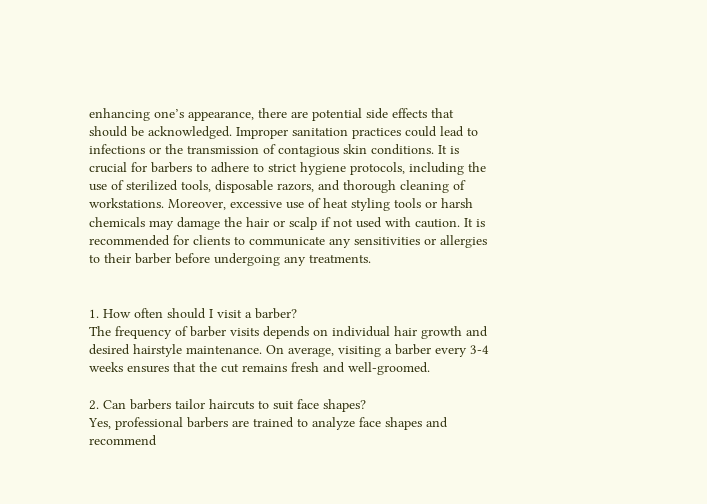enhancing one’s appearance, there are potential side effects that should be acknowledged. Improper sanitation practices could lead to infections or the transmission of contagious skin conditions. It is crucial for barbers to adhere to strict hygiene protocols, including the use of sterilized tools, disposable razors, and thorough cleaning of workstations. Moreover, excessive use of heat styling tools or harsh chemicals may damage the hair or scalp if not used with caution. It is recommended for clients to communicate any sensitivities or allergies to their barber before undergoing any treatments.


1. How often should I visit a barber?
The frequency of barber visits depends on individual hair growth and desired hairstyle maintenance. On average, visiting a barber every 3-4 weeks ensures that the cut remains fresh and well-groomed.

2. Can barbers tailor haircuts to suit face shapes?
Yes, professional barbers are trained to analyze face shapes and recommend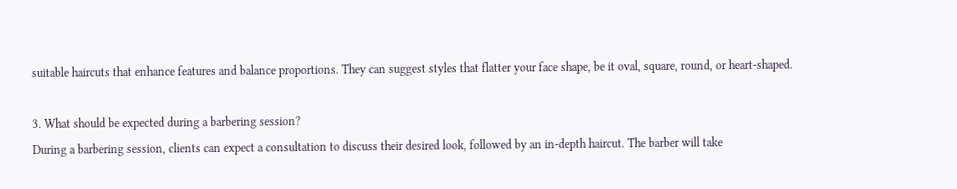suitable haircuts that enhance features and balance proportions. They can suggest styles that flatter your face shape, be it oval, square, round, or heart-shaped.

3. What should be expected during a barbering session?
During a barbering session, clients can expect a consultation to discuss their desired look, followed by an in-depth haircut. The barber will take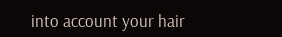into account your hair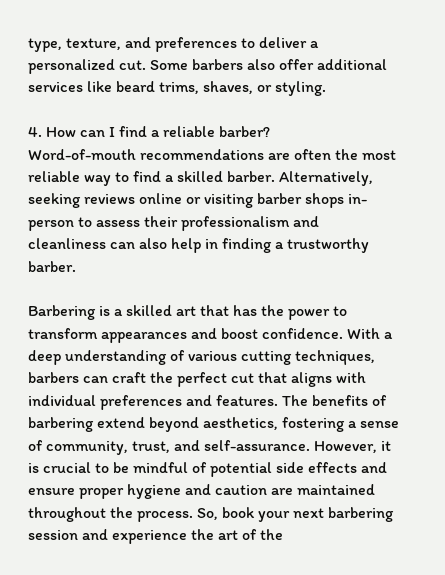type, texture, and preferences to deliver a personalized cut. Some barbers also offer additional services like beard trims, shaves, or styling.

4. How can I find a reliable barber?
Word-of-mouth recommendations are often the most reliable way to find a skilled barber. Alternatively, seeking reviews online or visiting barber shops in-person to assess their professionalism and cleanliness can also help in finding a trustworthy barber.

Barbering is a skilled art that has the power to transform appearances and boost confidence. With a deep understanding of various cutting techniques, barbers can craft the perfect cut that aligns with individual preferences and features. The benefits of barbering extend beyond aesthetics, fostering a sense of community, trust, and self-assurance. However, it is crucial to be mindful of potential side effects and ensure proper hygiene and caution are maintained throughout the process. So, book your next barbering session and experience the art of the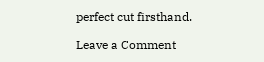perfect cut firsthand.

Leave a Comment